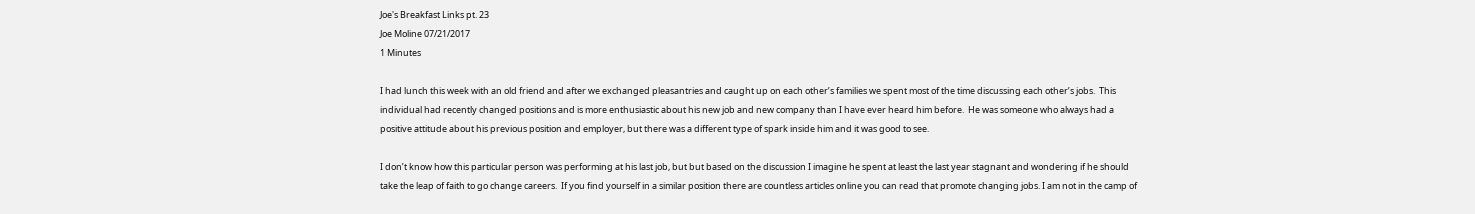Joe's Breakfast Links pt. 23
Joe Moline 07/21/2017
1 Minutes

I had lunch this week with an old friend and after we exchanged pleasantries and caught up on each other’s families we spent most of the time discussing each other’s jobs.  This individual had recently changed positions and is more enthusiastic about his new job and new company than I have ever heard him before.  He was someone who always had a positive attitude about his previous position and employer, but there was a different type of spark inside him and it was good to see.

I don’t know how this particular person was performing at his last job, but but based on the discussion I imagine he spent at least the last year stagnant and wondering if he should take the leap of faith to go change careers.  If you find yourself in a similar position there are countless articles online you can read that promote changing jobs. I am not in the camp of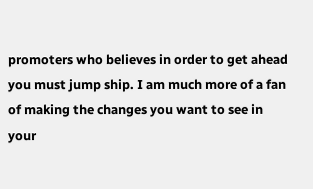promoters who believes in order to get ahead you must jump ship. I am much more of a fan of making the changes you want to see in your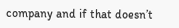company and if that doesn’t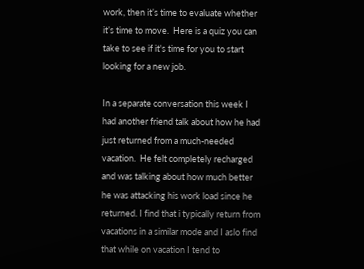work, then it’s time to evaluate whether it’s time to move.  Here is a quiz you can take to see if it's time for you to start looking for a new job.

In a separate conversation this week I had another friend talk about how he had just returned from a much-needed vacation.  He felt completely recharged and was talking about how much better he was attacking his work load since he returned. I find that i typically return from vacations in a similar mode and I aslo find that while on vacation I tend to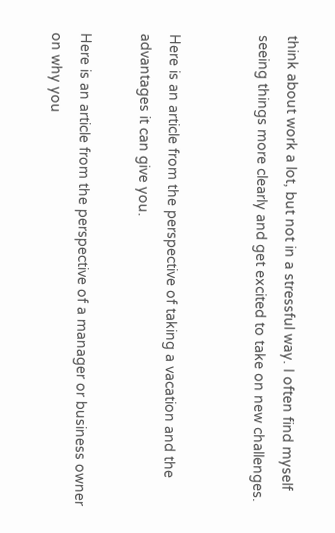think about work a lot, but not in a stressful way. I often find myself seeing things more clearly and get excited to take on new challenges.


Here is an article from the perspective of taking a vacation and the advantages it can give you.

Here is an article from the perspective of a manager or business owner on why you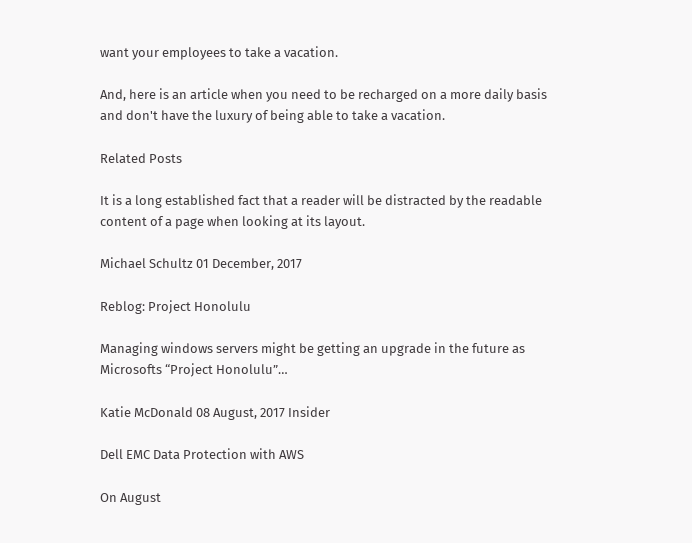want your employees to take a vacation.

And, here is an article when you need to be recharged on a more daily basis and don't have the luxury of being able to take a vacation.

Related Posts

It is a long established fact that a reader will be distracted by the readable content of a page when looking at its layout.

Michael Schultz 01 December, 2017

Reblog: Project Honolulu

Managing windows servers might be getting an upgrade in the future as Microsofts “Project Honolulu”…

Katie McDonald 08 August, 2017 Insider

Dell EMC Data Protection with AWS

On August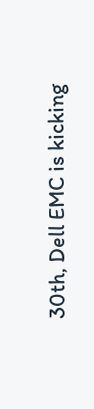30th, Dell EMC is kicking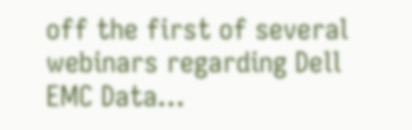off the first of several webinars regarding Dell EMC Data…